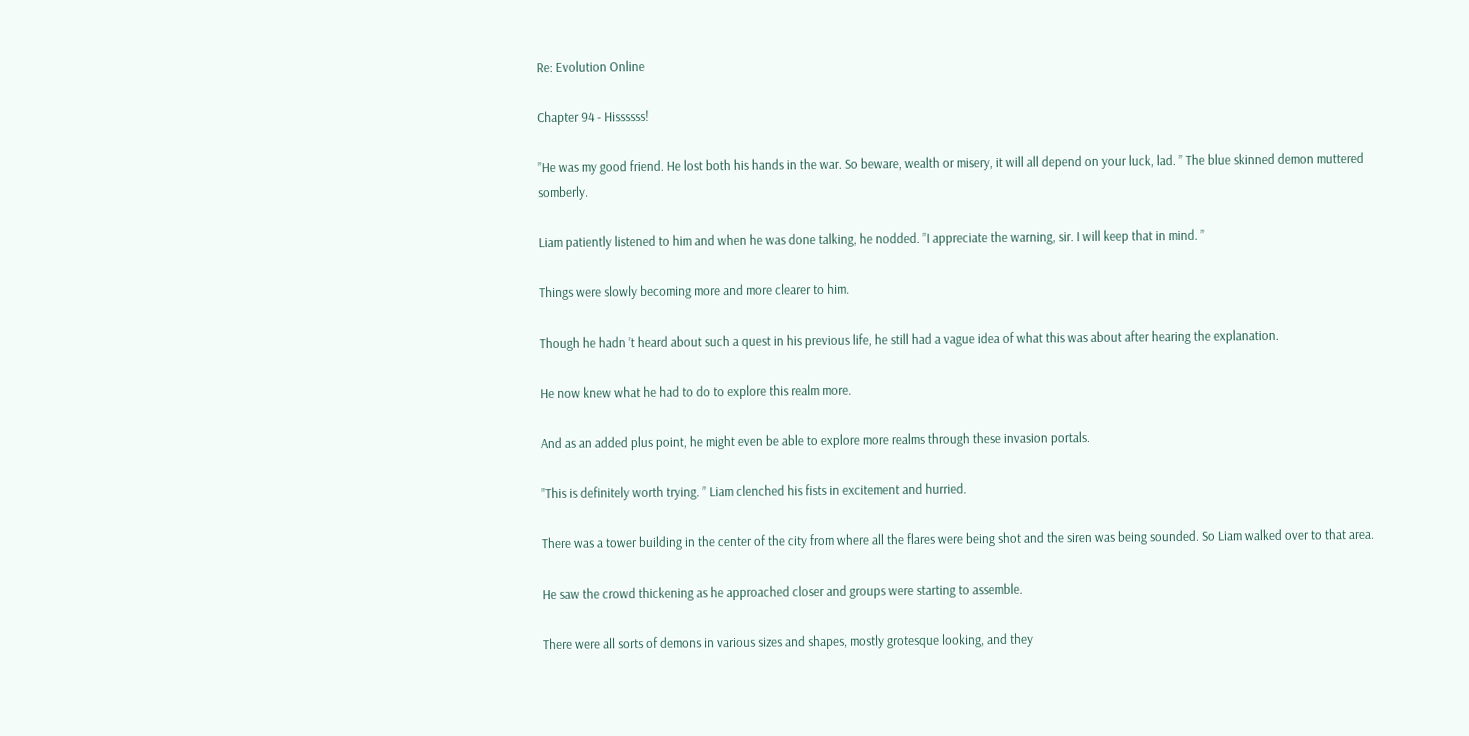Re: Evolution Online

Chapter 94 - Hissssss!

”He was my good friend. He lost both his hands in the war. So beware, wealth or misery, it will all depend on your luck, lad. ” The blue skinned demon muttered somberly.

Liam patiently listened to him and when he was done talking, he nodded. ”I appreciate the warning, sir. I will keep that in mind. ”

Things were slowly becoming more and more clearer to him.

Though he hadn ’t heard about such a quest in his previous life, he still had a vague idea of what this was about after hearing the explanation.

He now knew what he had to do to explore this realm more.

And as an added plus point, he might even be able to explore more realms through these invasion portals.

”This is definitely worth trying. ” Liam clenched his fists in excitement and hurried.

There was a tower building in the center of the city from where all the flares were being shot and the siren was being sounded. So Liam walked over to that area.

He saw the crowd thickening as he approached closer and groups were starting to assemble.

There were all sorts of demons in various sizes and shapes, mostly grotesque looking, and they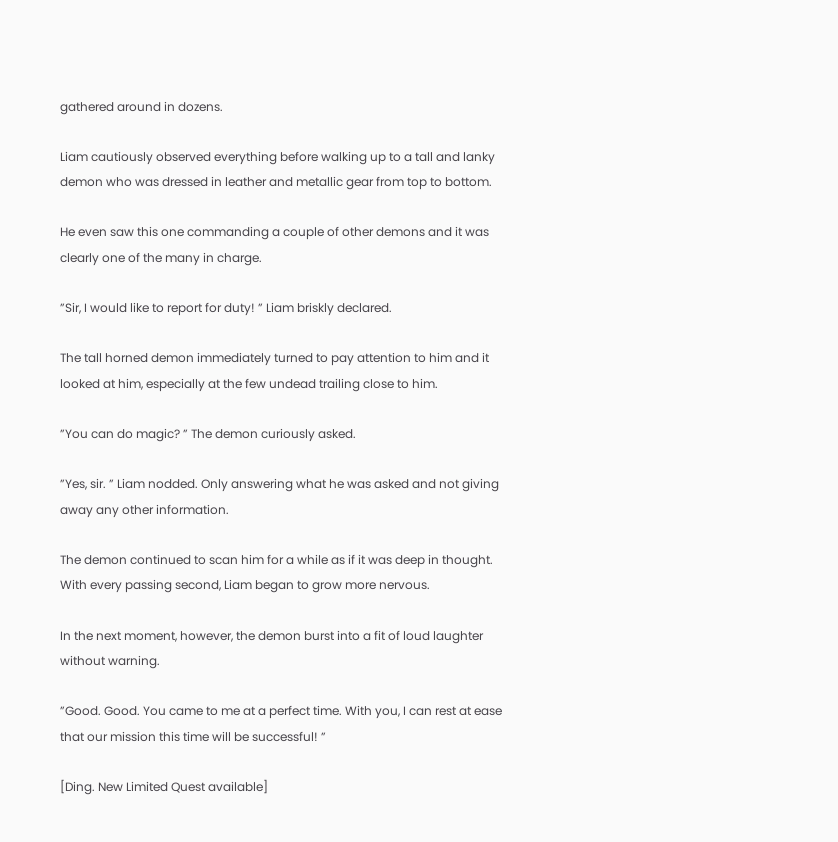gathered around in dozens.

Liam cautiously observed everything before walking up to a tall and lanky demon who was dressed in leather and metallic gear from top to bottom.

He even saw this one commanding a couple of other demons and it was clearly one of the many in charge.

”Sir, I would like to report for duty! ” Liam briskly declared.

The tall horned demon immediately turned to pay attention to him and it looked at him, especially at the few undead trailing close to him.

”You can do magic? ” The demon curiously asked.

”Yes, sir. ” Liam nodded. Only answering what he was asked and not giving away any other information.

The demon continued to scan him for a while as if it was deep in thought. With every passing second, Liam began to grow more nervous.

In the next moment, however, the demon burst into a fit of loud laughter without warning.

”Good. Good. You came to me at a perfect time. With you, I can rest at ease that our mission this time will be successful! ”

[Ding. New Limited Quest available]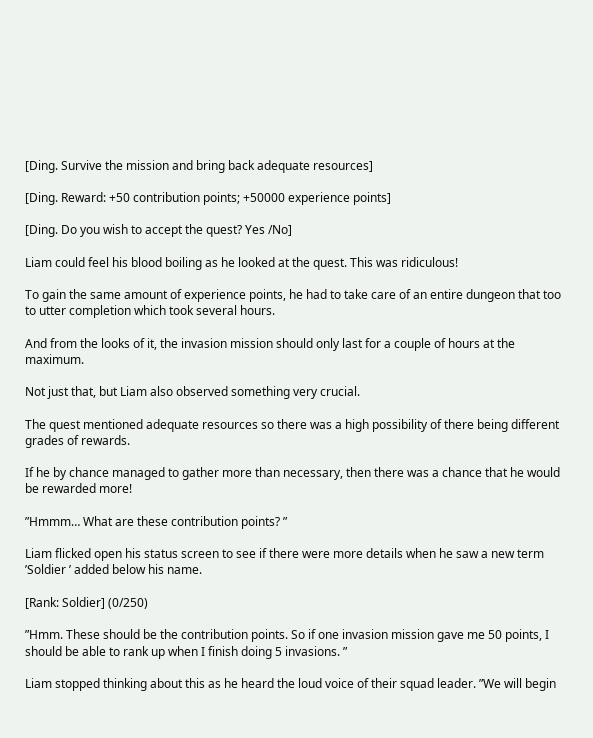[Ding. Survive the mission and bring back adequate resources]

[Ding. Reward: +50 contribution points; +50000 experience points]

[Ding. Do you wish to accept the quest? Yes /No]

Liam could feel his blood boiling as he looked at the quest. This was ridiculous!

To gain the same amount of experience points, he had to take care of an entire dungeon that too to utter completion which took several hours.

And from the looks of it, the invasion mission should only last for a couple of hours at the maximum.

Not just that, but Liam also observed something very crucial.

The quest mentioned adequate resources so there was a high possibility of there being different grades of rewards.

If he by chance managed to gather more than necessary, then there was a chance that he would be rewarded more!

”Hmmm… What are these contribution points? ”

Liam flicked open his status screen to see if there were more details when he saw a new term ’Soldier ’ added below his name.

[Rank: Soldier] (0/250)

”Hmm. These should be the contribution points. So if one invasion mission gave me 50 points, I should be able to rank up when I finish doing 5 invasions. ”

Liam stopped thinking about this as he heard the loud voice of their squad leader. ”We will begin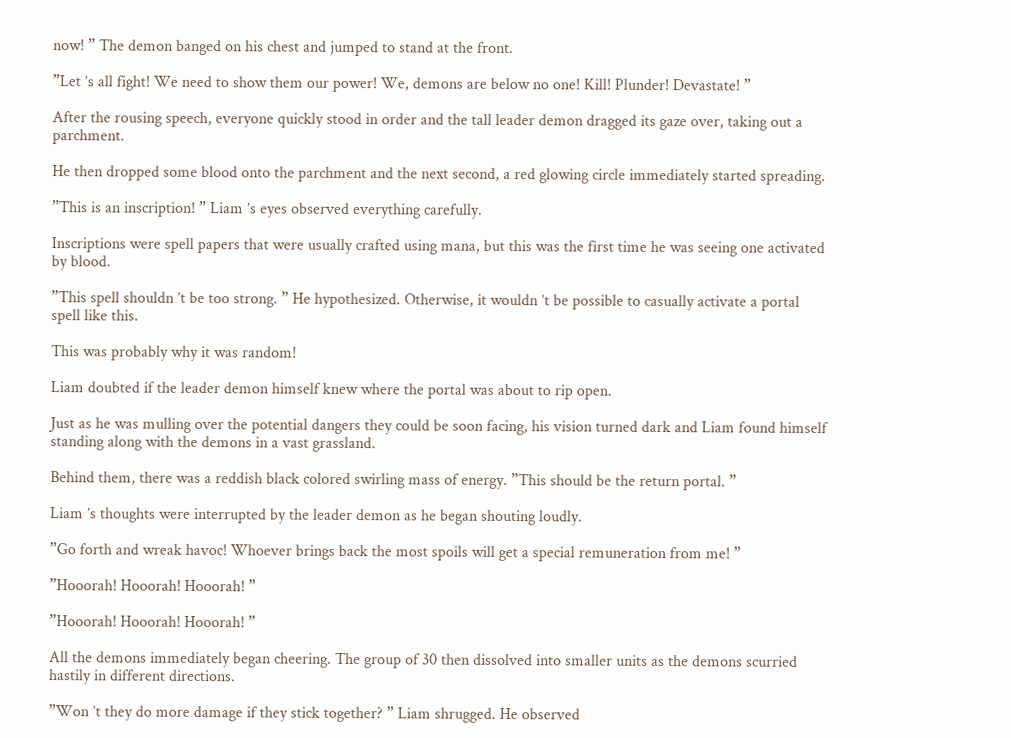now! ” The demon banged on his chest and jumped to stand at the front.

”Let ’s all fight! We need to show them our power! We, demons are below no one! Kill! Plunder! Devastate! ”

After the rousing speech, everyone quickly stood in order and the tall leader demon dragged its gaze over, taking out a parchment.

He then dropped some blood onto the parchment and the next second, a red glowing circle immediately started spreading.

”This is an inscription! ” Liam ’s eyes observed everything carefully.

Inscriptions were spell papers that were usually crafted using mana, but this was the first time he was seeing one activated by blood.

”This spell shouldn ’t be too strong. ” He hypothesized. Otherwise, it wouldn ’t be possible to casually activate a portal spell like this.

This was probably why it was random!

Liam doubted if the leader demon himself knew where the portal was about to rip open.

Just as he was mulling over the potential dangers they could be soon facing, his vision turned dark and Liam found himself standing along with the demons in a vast grassland.

Behind them, there was a reddish black colored swirling mass of energy. ”This should be the return portal. ”

Liam ’s thoughts were interrupted by the leader demon as he began shouting loudly.

”Go forth and wreak havoc! Whoever brings back the most spoils will get a special remuneration from me! ”

”Hooorah! Hooorah! Hooorah! ”

”Hooorah! Hooorah! Hooorah! ”

All the demons immediately began cheering. The group of 30 then dissolved into smaller units as the demons scurried hastily in different directions.

”Won ’t they do more damage if they stick together? ” Liam shrugged. He observed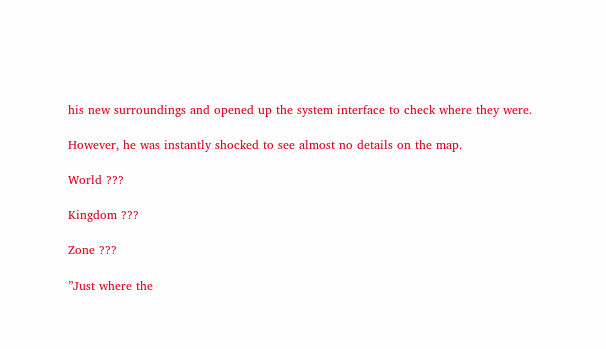his new surroundings and opened up the system interface to check where they were.

However, he was instantly shocked to see almost no details on the map.

World ???

Kingdom ???

Zone ???

”Just where the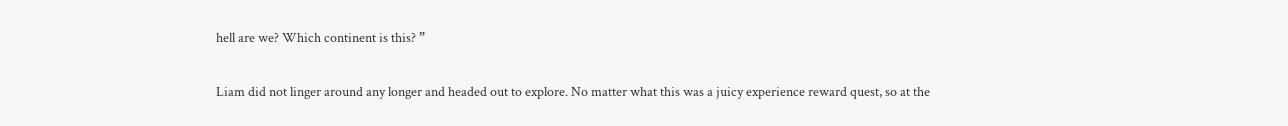hell are we? Which continent is this? ”

Liam did not linger around any longer and headed out to explore. No matter what this was a juicy experience reward quest, so at the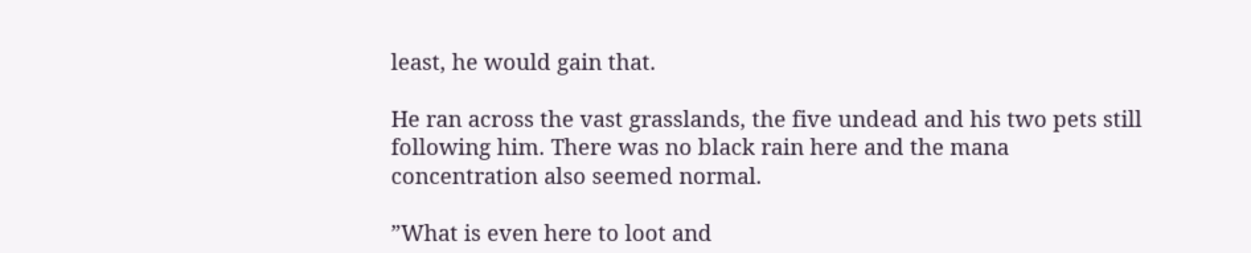least, he would gain that.

He ran across the vast grasslands, the five undead and his two pets still following him. There was no black rain here and the mana concentration also seemed normal.

”What is even here to loot and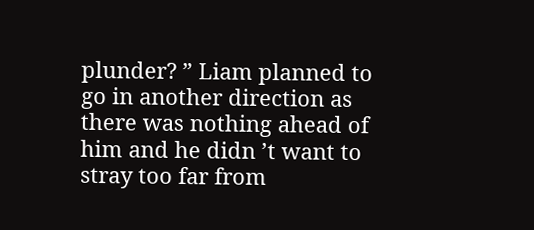plunder? ” Liam planned to go in another direction as there was nothing ahead of him and he didn ’t want to stray too far from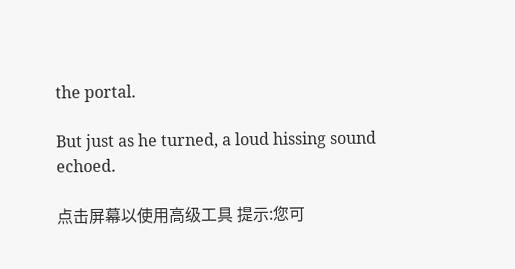the portal.

But just as he turned, a loud hissing sound echoed.

点击屏幕以使用高级工具 提示:您可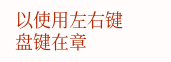以使用左右键盘键在章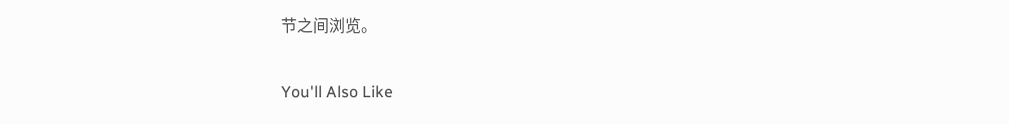节之间浏览。

You'll Also Like